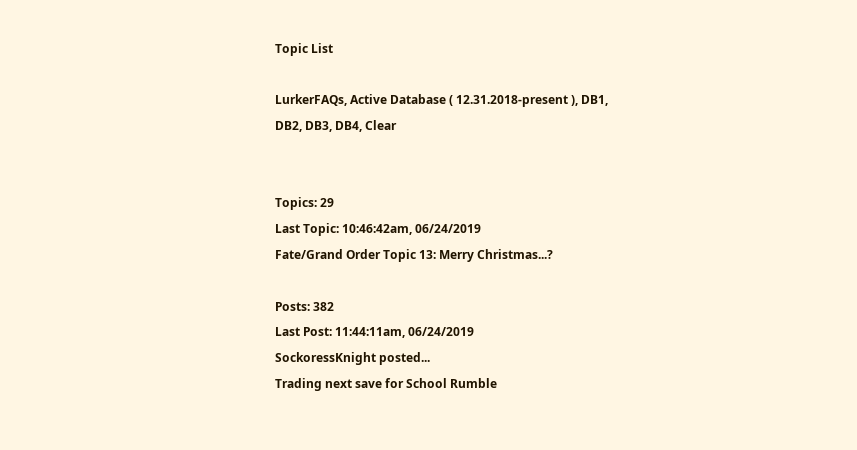Topic List

LurkerFAQs, Active Database ( 12.31.2018-present ), DB1, DB2, DB3, DB4, Clear


Topics: 29
Last Topic: 10:46:42am, 06/24/2019
Fate/Grand Order Topic 13: Merry Christmas...?

Posts: 382
Last Post: 11:44:11am, 06/24/2019
SockoressKnight posted...
Trading next save for School Rumble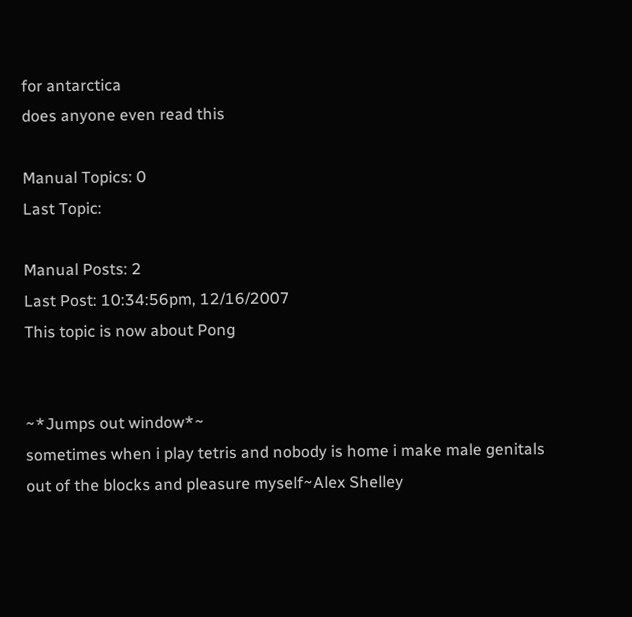for antarctica
does anyone even read this

Manual Topics: 0
Last Topic:

Manual Posts: 2
Last Post: 10:34:56pm, 12/16/2007
This topic is now about Pong


~*Jumps out window*~
sometimes when i play tetris and nobody is home i make male genitals out of the blocks and pleasure myself~Alex Shelley